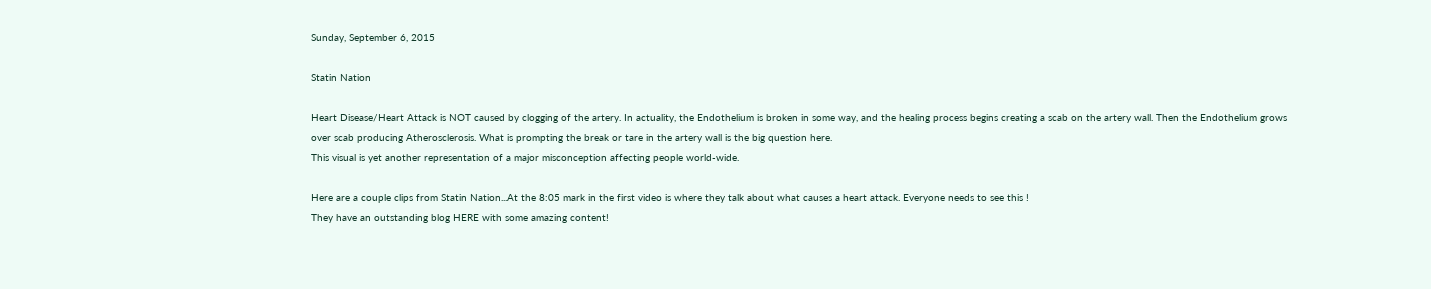Sunday, September 6, 2015

Statin Nation

Heart Disease/Heart Attack is NOT caused by clogging of the artery. In actuality, the Endothelium is broken in some way, and the healing process begins creating a scab on the artery wall. Then the Endothelium grows over scab producing Atherosclerosis. What is prompting the break or tare in the artery wall is the big question here.
This visual is yet another representation of a major misconception affecting people world-wide.

Here are a couple clips from Statin Nation...At the 8:05 mark in the first video is where they talk about what causes a heart attack. Everyone needs to see this !
They have an outstanding blog HERE with some amazing content!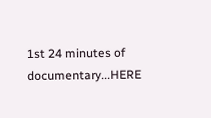1st 24 minutes of documentary...HERE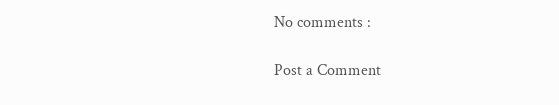No comments :

Post a Comment